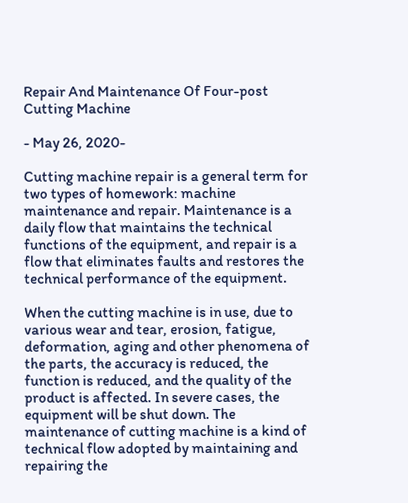Repair And Maintenance Of Four-post Cutting Machine

- May 26, 2020-

Cutting machine repair is a general term for two types of homework: machine maintenance and repair. Maintenance is a daily flow that maintains the technical functions of the equipment, and repair is a flow that eliminates faults and restores the technical performance of the equipment.

When the cutting machine is in use, due to various wear and tear, erosion, fatigue, deformation, aging and other phenomena of the parts, the accuracy is reduced, the function is reduced, and the quality of the product is affected. In severe cases, the equipment will be shut down. The maintenance of cutting machine is a kind of technical flow adopted by maintaining and repairing the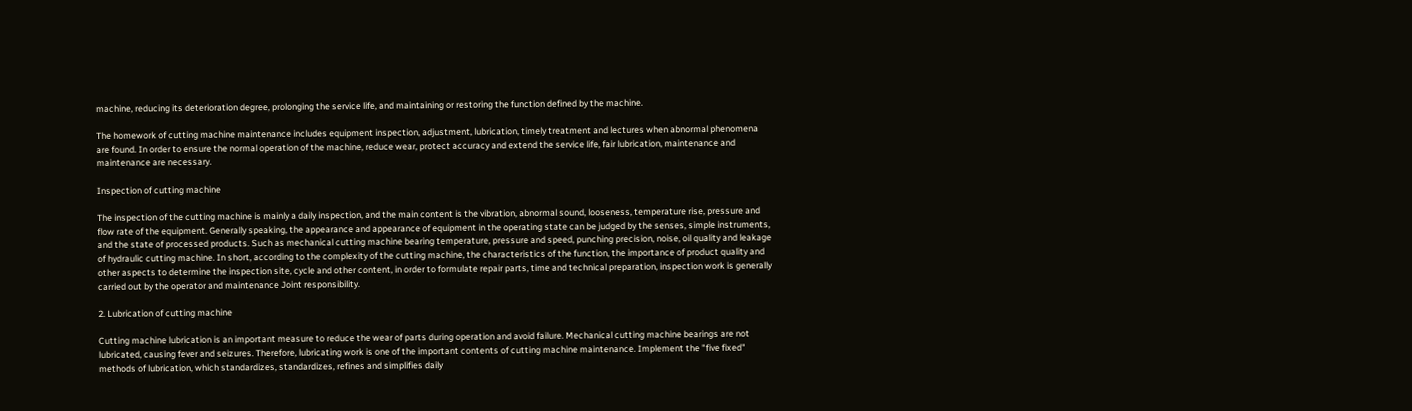machine, reducing its deterioration degree, prolonging the service life, and maintaining or restoring the function defined by the machine.

The homework of cutting machine maintenance includes equipment inspection, adjustment, lubrication, timely treatment and lectures when abnormal phenomena are found. In order to ensure the normal operation of the machine, reduce wear, protect accuracy and extend the service life, fair lubrication, maintenance and maintenance are necessary.

Inspection of cutting machine

The inspection of the cutting machine is mainly a daily inspection, and the main content is the vibration, abnormal sound, looseness, temperature rise, pressure and flow rate of the equipment. Generally speaking, the appearance and appearance of equipment in the operating state can be judged by the senses, simple instruments, and the state of processed products. Such as mechanical cutting machine bearing temperature, pressure and speed, punching precision, noise, oil quality and leakage of hydraulic cutting machine. In short, according to the complexity of the cutting machine, the characteristics of the function, the importance of product quality and other aspects to determine the inspection site, cycle and other content, in order to formulate repair parts, time and technical preparation, inspection work is generally carried out by the operator and maintenance Joint responsibility.

2. Lubrication of cutting machine

Cutting machine lubrication is an important measure to reduce the wear of parts during operation and avoid failure. Mechanical cutting machine bearings are not lubricated, causing fever and seizures. Therefore, lubricating work is one of the important contents of cutting machine maintenance. Implement the "five fixed" methods of lubrication, which standardizes, standardizes, refines and simplifies daily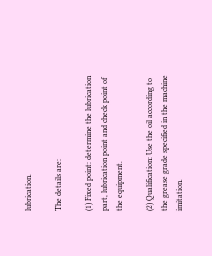lubrication.

The details are:

(1) Fixed point: determine the lubrication part, lubrication point and check point of the equipment.

(2) Qualification: Use the oil according to the grease grade specified in the machine imitation.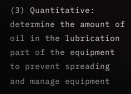(3) Quantitative: determine the amount of oil in the lubrication part of the equipment to prevent spreading and manage equipment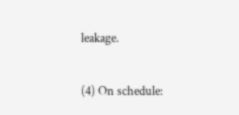leakage.

(4) On schedule: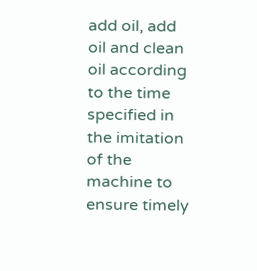add oil, add oil and clean oil according to the time specified in the imitation of the machine to ensure timely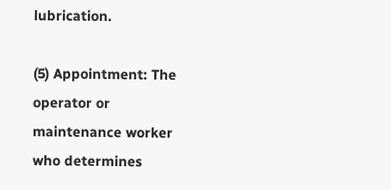lubrication.

(5) Appointment: The operator or maintenance worker who determines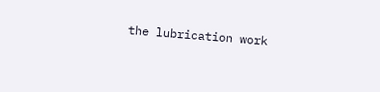the lubrication work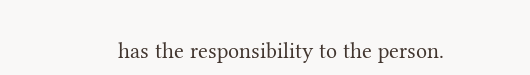has the responsibility to the person.